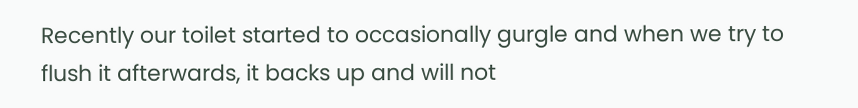Recently our toilet started to occasionally gurgle and when we try to flush it afterwards, it backs up and will not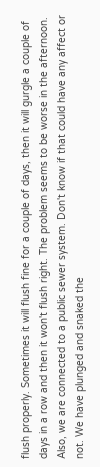flush properly. Sometimes it will flush fine for a couple of days, then it will gurgle a couple of days in a row and then it won't flush right. The problem seems to be worse in the afternoon. Also, we are connected to a public sewer system. Don't know if that could have any affect or not. We have plunged and snaked the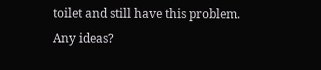toilet and still have this problem. Any ideas?